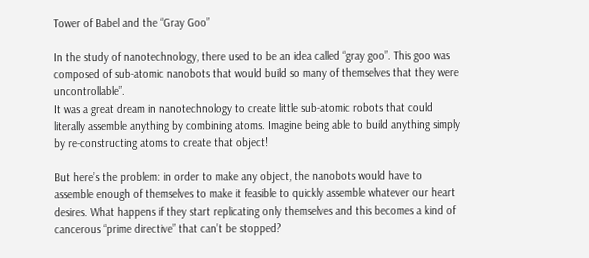Tower of Babel and the “Gray Goo”

In the study of nanotechnology, there used to be an idea called “gray goo”. This goo was composed of sub-atomic nanobots that would build so many of themselves that they were uncontrollable”.
It was a great dream in nanotechnology to create little sub-atomic robots that could literally assemble anything by combining atoms. Imagine being able to build anything simply by re-constructing atoms to create that object!

But here’s the problem: in order to make any object, the nanobots would have to assemble enough of themselves to make it feasible to quickly assemble whatever our heart desires. What happens if they start replicating only themselves and this becomes a kind of cancerous “prime directive” that can’t be stopped?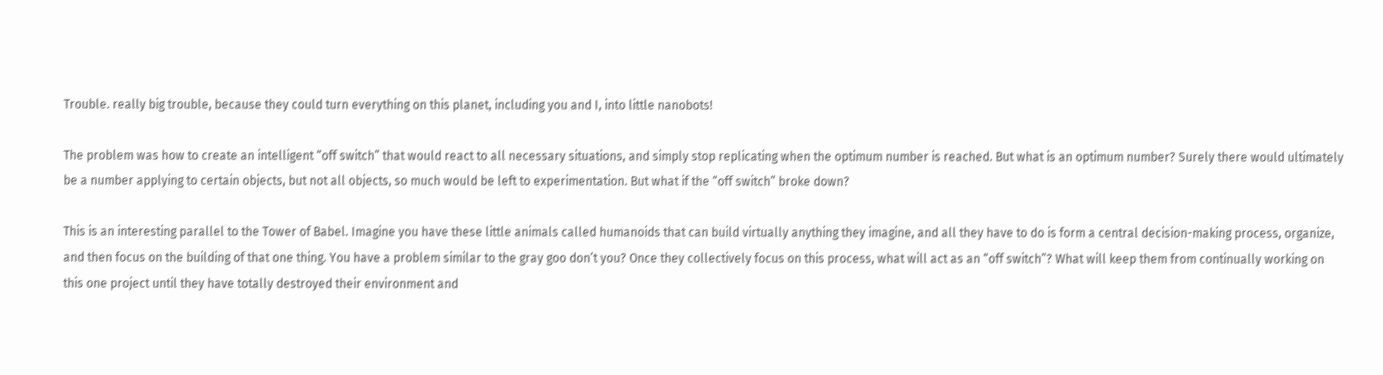Trouble. really big trouble, because they could turn everything on this planet, including you and I, into little nanobots!

The problem was how to create an intelligent “off switch” that would react to all necessary situations, and simply stop replicating when the optimum number is reached. But what is an optimum number? Surely there would ultimately be a number applying to certain objects, but not all objects, so much would be left to experimentation. But what if the “off switch” broke down?

This is an interesting parallel to the Tower of Babel. Imagine you have these little animals called humanoids that can build virtually anything they imagine, and all they have to do is form a central decision-making process, organize, and then focus on the building of that one thing. You have a problem similar to the gray goo don’t you? Once they collectively focus on this process, what will act as an “off switch”? What will keep them from continually working on this one project until they have totally destroyed their environment and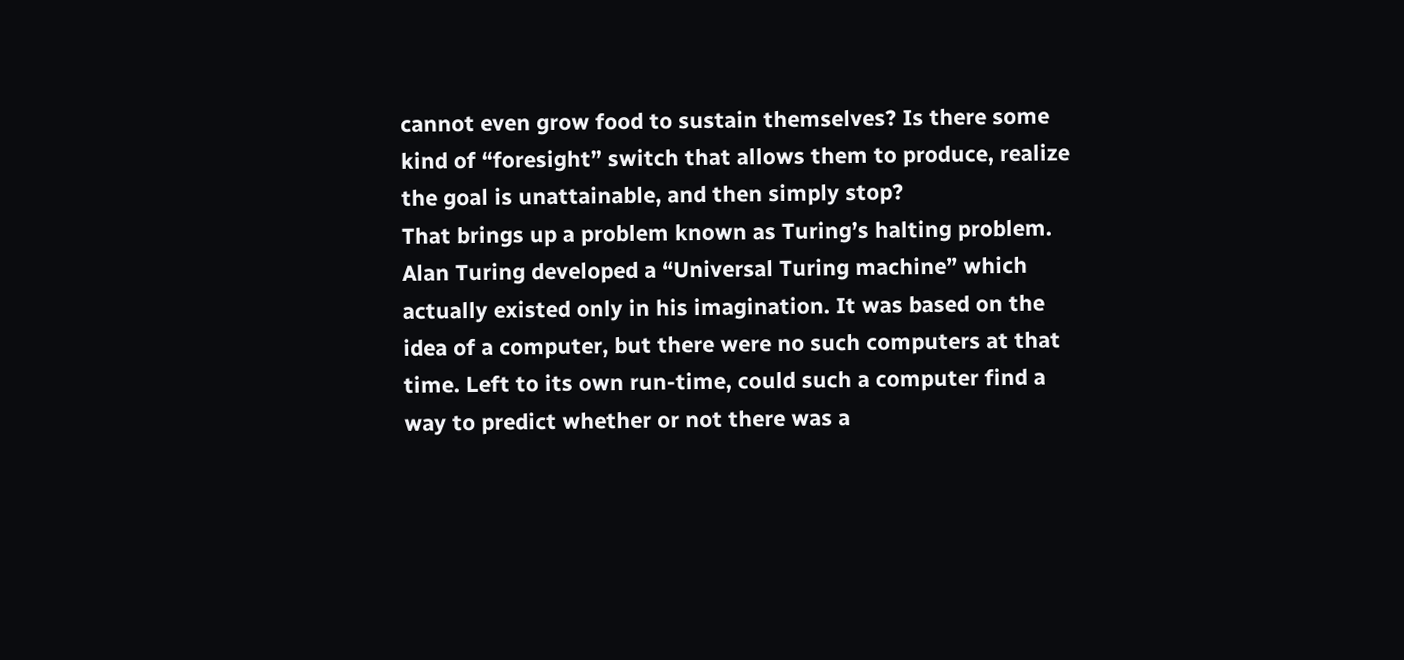cannot even grow food to sustain themselves? Is there some kind of “foresight” switch that allows them to produce, realize the goal is unattainable, and then simply stop?
That brings up a problem known as Turing’s halting problem. Alan Turing developed a “Universal Turing machine” which actually existed only in his imagination. It was based on the idea of a computer, but there were no such computers at that time. Left to its own run-time, could such a computer find a way to predict whether or not there was a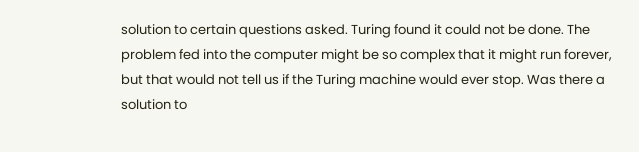solution to certain questions asked. Turing found it could not be done. The problem fed into the computer might be so complex that it might run forever, but that would not tell us if the Turing machine would ever stop. Was there a solution to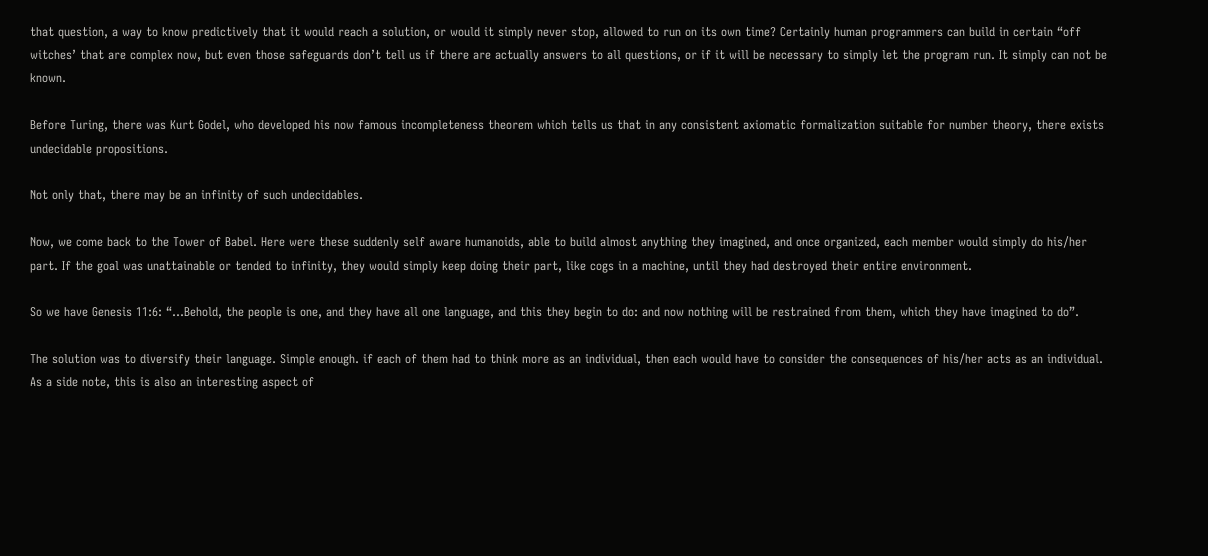that question, a way to know predictively that it would reach a solution, or would it simply never stop, allowed to run on its own time? Certainly human programmers can build in certain “off witches’ that are complex now, but even those safeguards don’t tell us if there are actually answers to all questions, or if it will be necessary to simply let the program run. It simply can not be known.

Before Turing, there was Kurt Godel, who developed his now famous incompleteness theorem which tells us that in any consistent axiomatic formalization suitable for number theory, there exists undecidable propositions.

Not only that, there may be an infinity of such undecidables.

Now, we come back to the Tower of Babel. Here were these suddenly self aware humanoids, able to build almost anything they imagined, and once organized, each member would simply do his/her part. If the goal was unattainable or tended to infinity, they would simply keep doing their part, like cogs in a machine, until they had destroyed their entire environment.

So we have Genesis 11:6: “…Behold, the people is one, and they have all one language, and this they begin to do: and now nothing will be restrained from them, which they have imagined to do”.

The solution was to diversify their language. Simple enough. if each of them had to think more as an individual, then each would have to consider the consequences of his/her acts as an individual. As a side note, this is also an interesting aspect of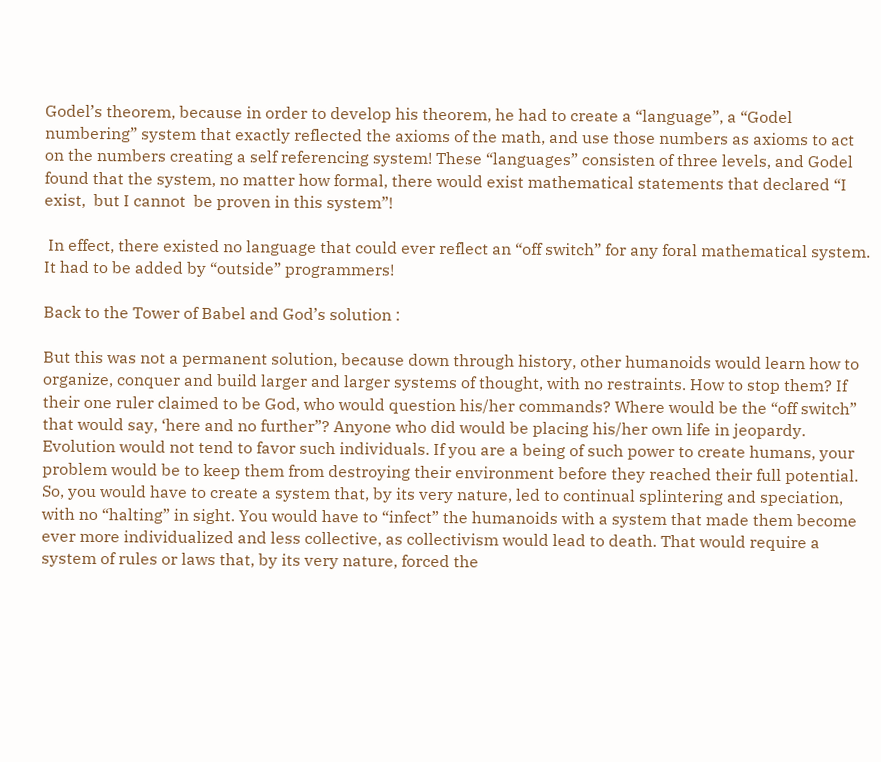Godel’s theorem, because in order to develop his theorem, he had to create a “language”, a “Godel numbering” system that exactly reflected the axioms of the math, and use those numbers as axioms to act on the numbers creating a self referencing system! These “languages” consisten of three levels, and Godel found that the system, no matter how formal, there would exist mathematical statements that declared “I exist,  but I cannot  be proven in this system”!

 In effect, there existed no language that could ever reflect an “off switch” for any foral mathematical system. It had to be added by “outside” programmers!

Back to the Tower of Babel and God’s solution :

But this was not a permanent solution, because down through history, other humanoids would learn how to organize, conquer and build larger and larger systems of thought, with no restraints. How to stop them? If their one ruler claimed to be God, who would question his/her commands? Where would be the “off switch” that would say, ‘here and no further”? Anyone who did would be placing his/her own life in jeopardy. Evolution would not tend to favor such individuals. If you are a being of such power to create humans, your problem would be to keep them from destroying their environment before they reached their full potential. So, you would have to create a system that, by its very nature, led to continual splintering and speciation, with no “halting” in sight. You would have to “infect” the humanoids with a system that made them become ever more individualized and less collective, as collectivism would lead to death. That would require a system of rules or laws that, by its very nature, forced the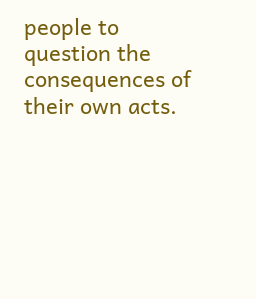people to question the consequences of their own acts.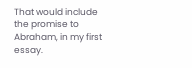That would include the promise to Abraham, in my first essay.